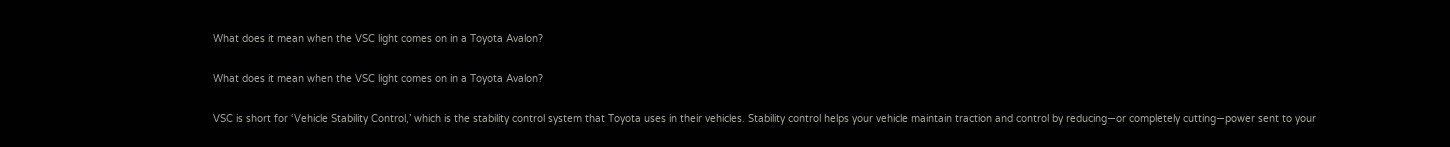What does it mean when the VSC light comes on in a Toyota Avalon?

What does it mean when the VSC light comes on in a Toyota Avalon?

VSC is short for ‘Vehicle Stability Control,’ which is the stability control system that Toyota uses in their vehicles. Stability control helps your vehicle maintain traction and control by reducing—or completely cutting—power sent to your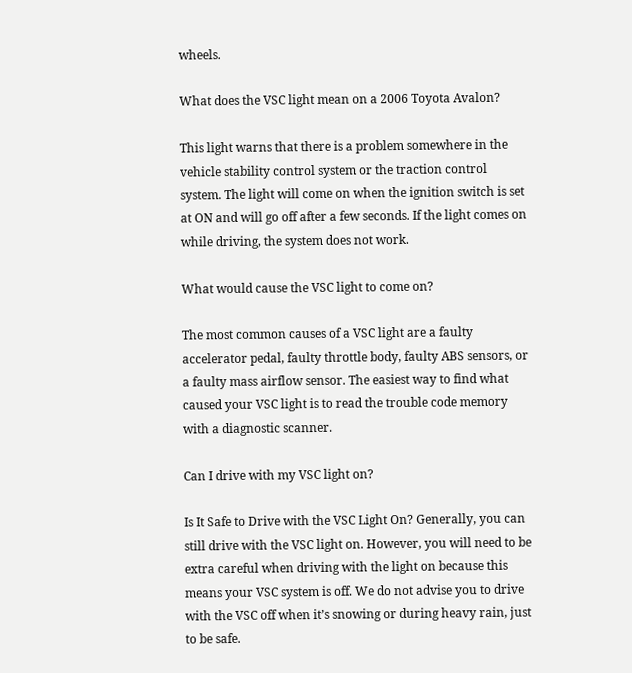wheels.

What does the VSC light mean on a 2006 Toyota Avalon?

This light warns that there is a problem somewhere in the vehicle stability control system or the traction control system. The light will come on when the ignition switch is set at ON and will go off after a few seconds. If the light comes on while driving, the system does not work.

What would cause the VSC light to come on?

The most common causes of a VSC light are a faulty accelerator pedal, faulty throttle body, faulty ABS sensors, or a faulty mass airflow sensor. The easiest way to find what caused your VSC light is to read the trouble code memory with a diagnostic scanner.

Can I drive with my VSC light on?

Is It Safe to Drive with the VSC Light On? Generally, you can still drive with the VSC light on. However, you will need to be extra careful when driving with the light on because this means your VSC system is off. We do not advise you to drive with the VSC off when it’s snowing or during heavy rain, just to be safe.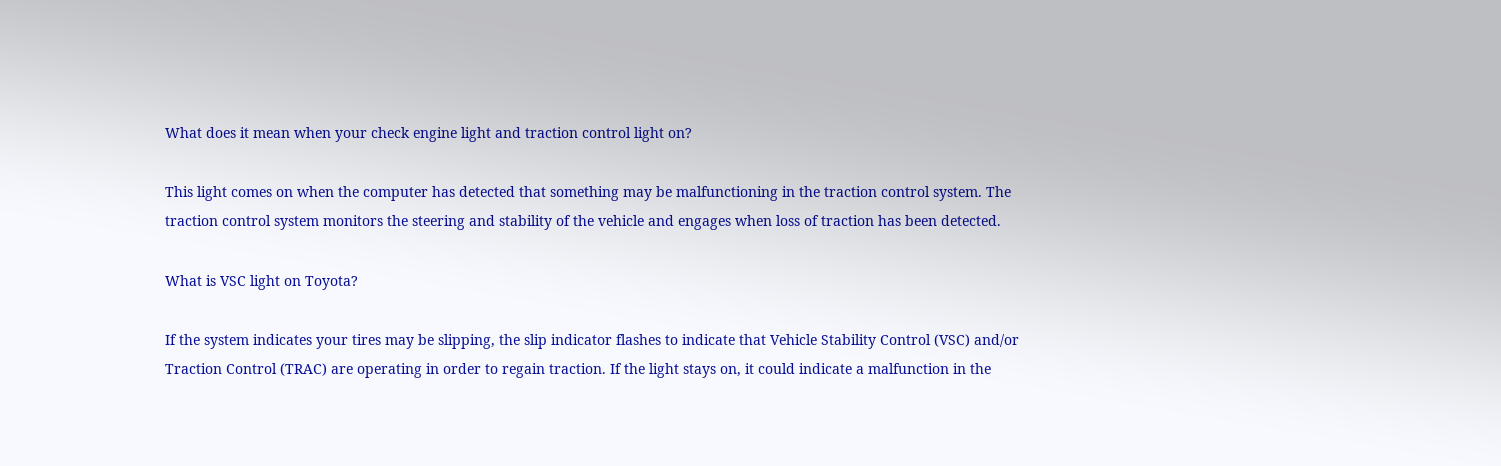What does it mean when your check engine light and traction control light on?

This light comes on when the computer has detected that something may be malfunctioning in the traction control system. The traction control system monitors the steering and stability of the vehicle and engages when loss of traction has been detected.

What is VSC light on Toyota?

If the system indicates your tires may be slipping, the slip indicator flashes to indicate that Vehicle Stability Control (VSC) and/or Traction Control (TRAC) are operating in order to regain traction. If the light stays on, it could indicate a malfunction in the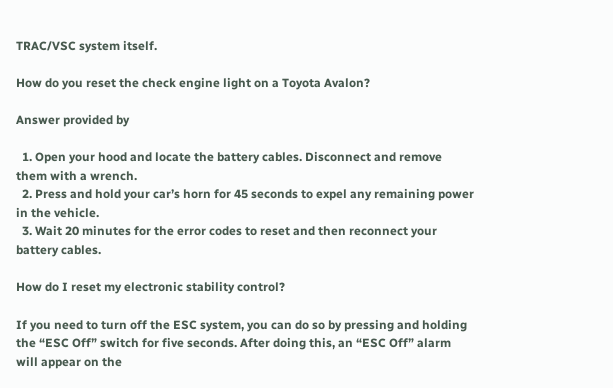TRAC/VSC system itself.

How do you reset the check engine light on a Toyota Avalon?

Answer provided by

  1. Open your hood and locate the battery cables. Disconnect and remove them with a wrench.
  2. Press and hold your car’s horn for 45 seconds to expel any remaining power in the vehicle.
  3. Wait 20 minutes for the error codes to reset and then reconnect your battery cables.

How do I reset my electronic stability control?

If you need to turn off the ESC system, you can do so by pressing and holding the “ESC Off” switch for five seconds. After doing this, an “ESC Off” alarm will appear on the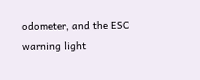odometer, and the ESC warning light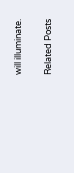will illuminate.

Related Posts